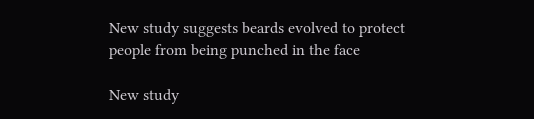New study suggests beards evolved to protect people from being punched in the face

New study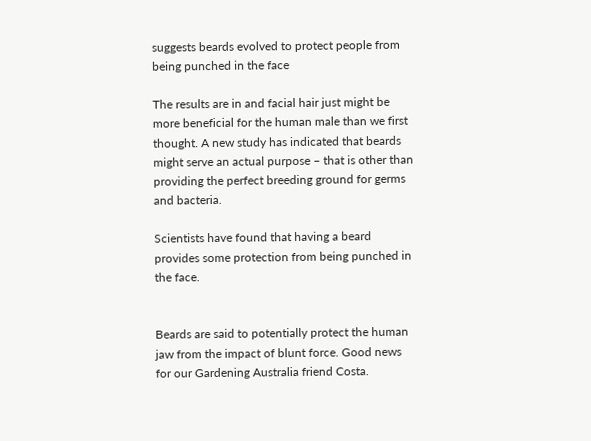suggests beards evolved to protect people from being punched in the face

The results are in and facial hair just might be more beneficial for the human male than we first thought. A new study has indicated that beards might serve an actual purpose – that is other than providing the perfect breeding ground for germs and bacteria.

Scientists have found that having a beard provides some protection from being punched in the face.


Beards are said to potentially protect the human jaw from the impact of blunt force. Good news for our Gardening Australia friend Costa.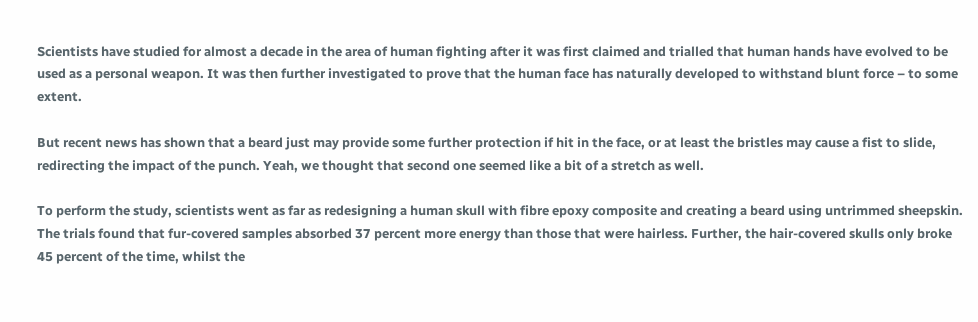Scientists have studied for almost a decade in the area of human fighting after it was first claimed and trialled that human hands have evolved to be used as a personal weapon. It was then further investigated to prove that the human face has naturally developed to withstand blunt force – to some extent.

But recent news has shown that a beard just may provide some further protection if hit in the face, or at least the bristles may cause a fist to slide, redirecting the impact of the punch. Yeah, we thought that second one seemed like a bit of a stretch as well.

To perform the study, scientists went as far as redesigning a human skull with fibre epoxy composite and creating a beard using untrimmed sheepskin. The trials found that fur-covered samples absorbed 37 percent more energy than those that were hairless. Further, the hair-covered skulls only broke 45 percent of the time, whilst the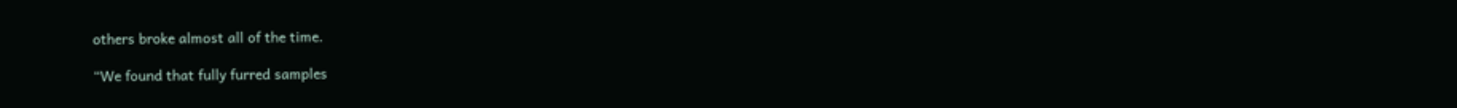others broke almost all of the time.

“We found that fully furred samples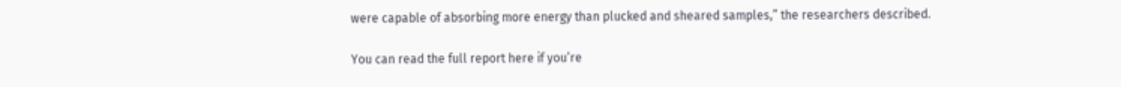were capable of absorbing more energy than plucked and sheared samples,” the researchers described.

You can read the full report here if you’re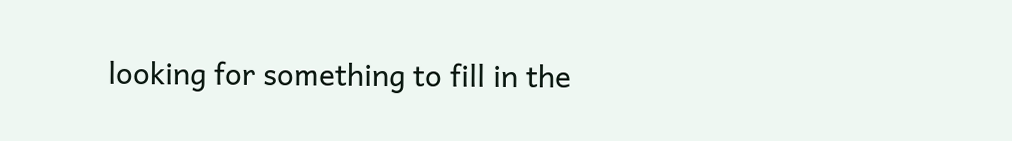looking for something to fill in the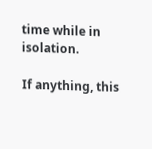time while in isolation.

If anything, this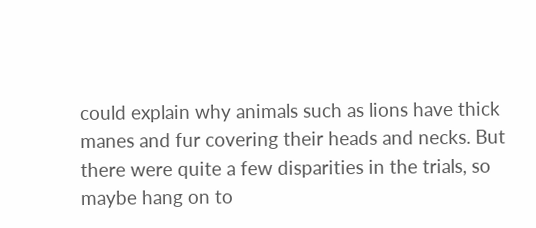could explain why animals such as lions have thick manes and fur covering their heads and necks. But there were quite a few disparities in the trials, so maybe hang on to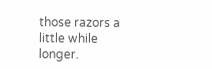those razors a little while longer.